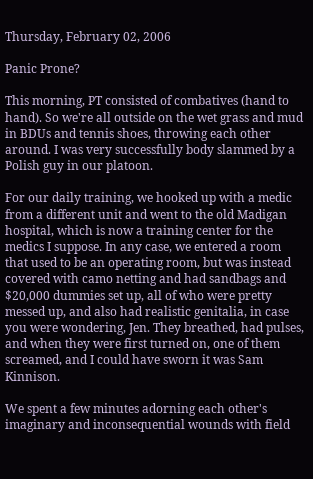Thursday, February 02, 2006

Panic Prone?

This morning, PT consisted of combatives (hand to hand). So we're all outside on the wet grass and mud in BDUs and tennis shoes, throwing each other around. I was very successfully body slammed by a Polish guy in our platoon.

For our daily training, we hooked up with a medic from a different unit and went to the old Madigan hospital, which is now a training center for the medics I suppose. In any case, we entered a room that used to be an operating room, but was instead covered with camo netting and had sandbags and $20,000 dummies set up, all of who were pretty messed up, and also had realistic genitalia, in case you were wondering, Jen. They breathed, had pulses, and when they were first turned on, one of them screamed, and I could have sworn it was Sam Kinnison.

We spent a few minutes adorning each other's imaginary and inconsequential wounds with field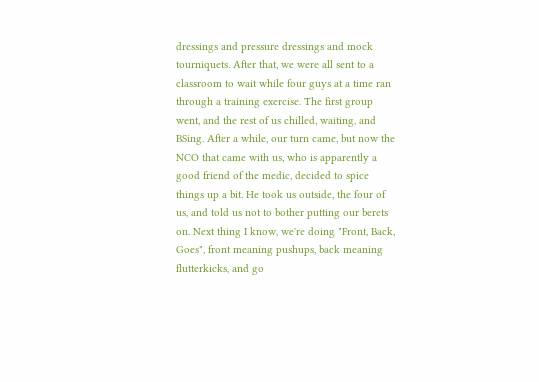dressings and pressure dressings and mock tourniquets. After that, we were all sent to a classroom to wait while four guys at a time ran through a training exercise. The first group went, and the rest of us chilled, waiting, and BSing. After a while, our turn came, but now the NCO that came with us, who is apparently a good friend of the medic, decided to spice things up a bit. He took us outside, the four of us, and told us not to bother putting our berets on. Next thing I know, we're doing "Front, Back, Goes", front meaning pushups, back meaning flutterkicks, and go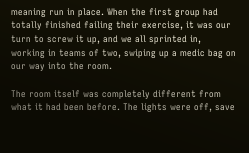meaning run in place. When the first group had totally finished failing their exercise, it was our turn to screw it up, and we all sprinted in, working in teams of two, swiping up a medic bag on our way into the room.

The room itself was completely different from what it had been before. The lights were off, save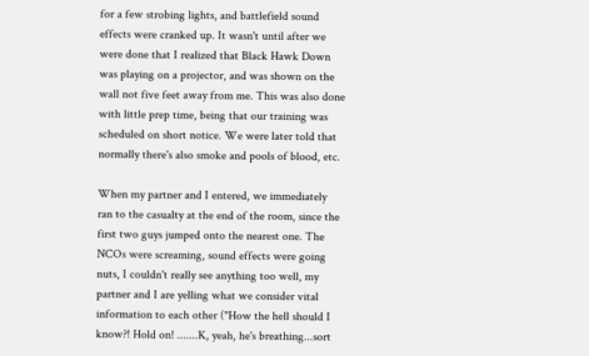for a few strobing lights, and battlefield sound effects were cranked up. It wasn't until after we were done that I realized that Black Hawk Down was playing on a projector, and was shown on the wall not five feet away from me. This was also done with little prep time, being that our training was scheduled on short notice. We were later told that normally there's also smoke and pools of blood, etc.

When my partner and I entered, we immediately ran to the casualty at the end of the room, since the first two guys jumped onto the nearest one. The NCOs were screaming, sound effects were going nuts, I couldn't really see anything too well, my partner and I are yelling what we consider vital information to each other ("How the hell should I know?! Hold on! .......K, yeah, he's breathing...sort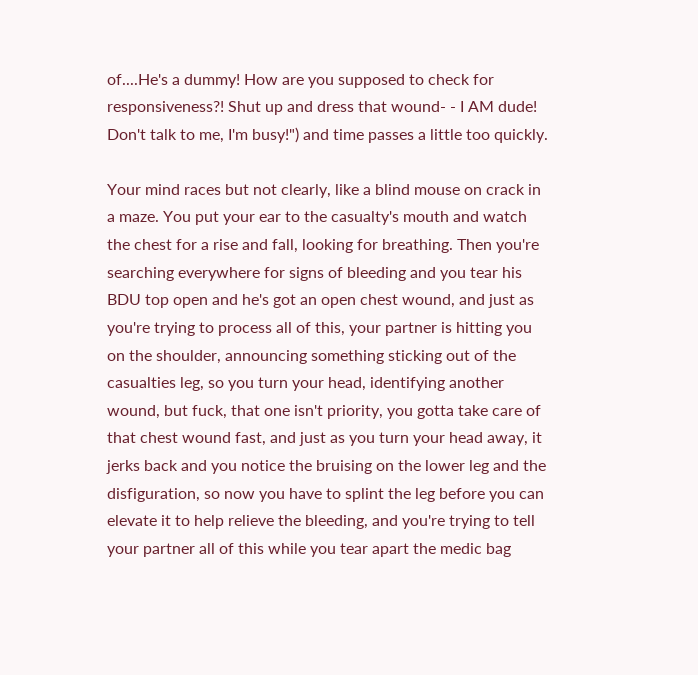of....He's a dummy! How are you supposed to check for responsiveness?! Shut up and dress that wound- - I AM dude! Don't talk to me, I'm busy!") and time passes a little too quickly.

Your mind races but not clearly, like a blind mouse on crack in a maze. You put your ear to the casualty's mouth and watch the chest for a rise and fall, looking for breathing. Then you're searching everywhere for signs of bleeding and you tear his BDU top open and he's got an open chest wound, and just as you're trying to process all of this, your partner is hitting you on the shoulder, announcing something sticking out of the casualties leg, so you turn your head, identifying another wound, but fuck, that one isn't priority, you gotta take care of that chest wound fast, and just as you turn your head away, it jerks back and you notice the bruising on the lower leg and the disfiguration, so now you have to splint the leg before you can elevate it to help relieve the bleeding, and you're trying to tell your partner all of this while you tear apart the medic bag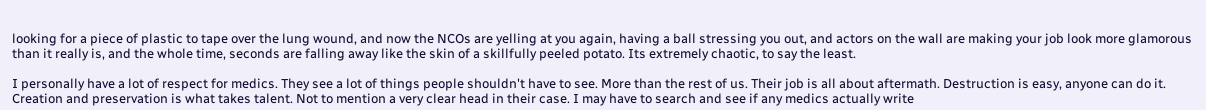looking for a piece of plastic to tape over the lung wound, and now the NCOs are yelling at you again, having a ball stressing you out, and actors on the wall are making your job look more glamorous than it really is, and the whole time, seconds are falling away like the skin of a skillfully peeled potato. Its extremely chaotic, to say the least.

I personally have a lot of respect for medics. They see a lot of things people shouldn't have to see. More than the rest of us. Their job is all about aftermath. Destruction is easy, anyone can do it. Creation and preservation is what takes talent. Not to mention a very clear head in their case. I may have to search and see if any medics actually write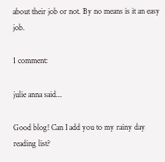about their job or not. By no means is it an easy job.

1 comment:

julie anna said...

Good blog! Can I add you to my rainy day reading list?